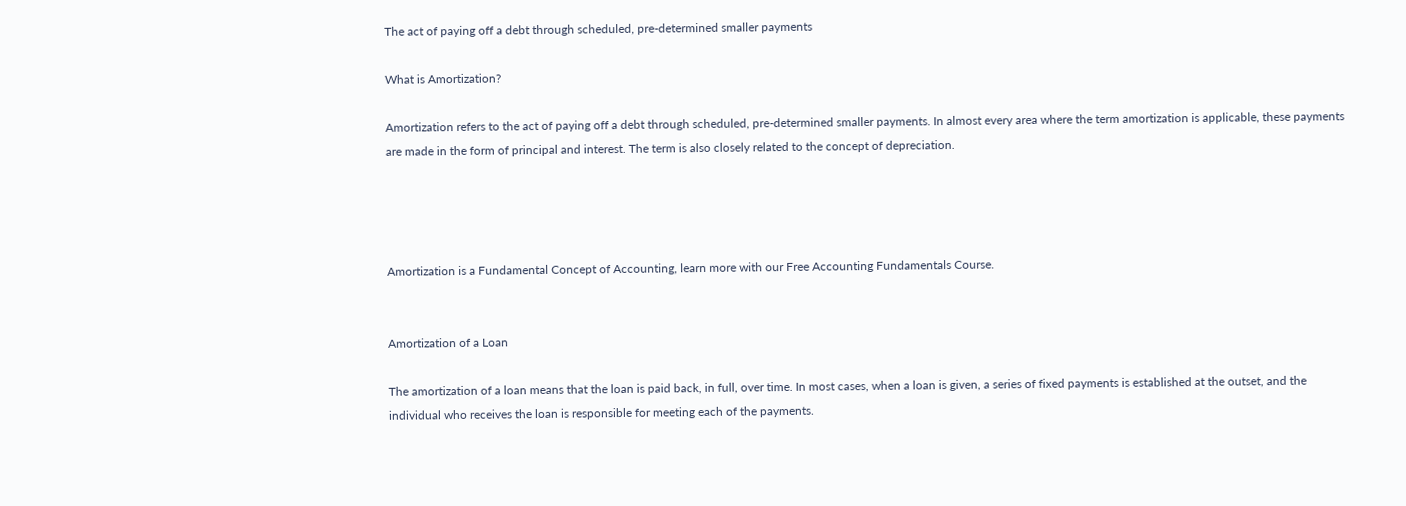The act of paying off a debt through scheduled, pre-determined smaller payments

What is Amortization?

Amortization refers to the act of paying off a debt through scheduled, pre-determined smaller payments. In almost every area where the term amortization is applicable, these payments are made in the form of principal and interest. The term is also closely related to the concept of depreciation.




Amortization is a Fundamental Concept of Accounting, learn more with our Free Accounting Fundamentals Course.


Amortization of a Loan

The amortization of a loan means that the loan is paid back, in full, over time. In most cases, when a loan is given, a series of fixed payments is established at the outset, and the individual who receives the loan is responsible for meeting each of the payments.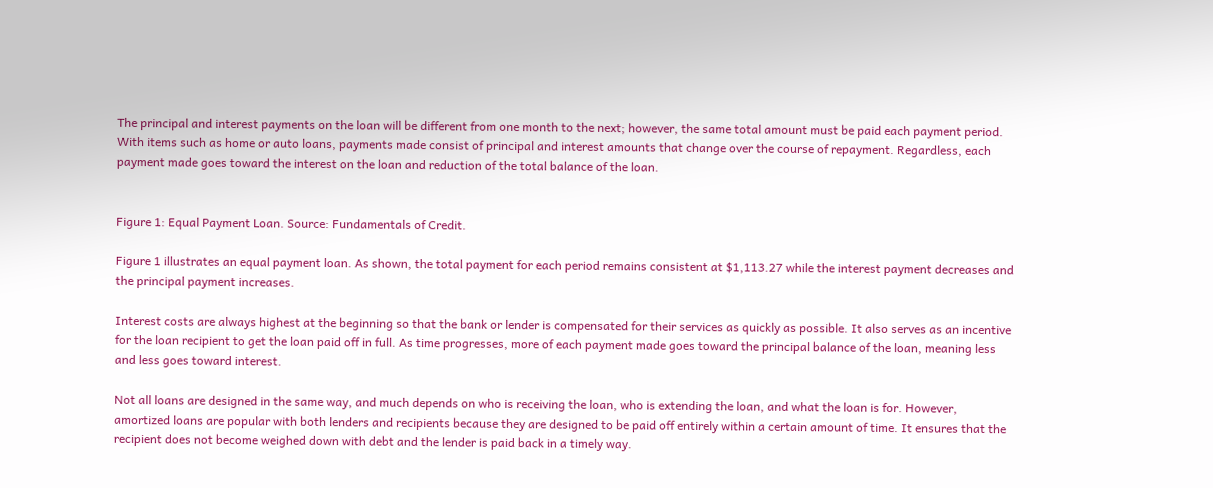The principal and interest payments on the loan will be different from one month to the next; however, the same total amount must be paid each payment period. With items such as home or auto loans, payments made consist of principal and interest amounts that change over the course of repayment. Regardless, each payment made goes toward the interest on the loan and reduction of the total balance of the loan.


Figure 1: Equal Payment Loan. Source: Fundamentals of Credit.

Figure 1 illustrates an equal payment loan. As shown, the total payment for each period remains consistent at $1,113.27 while the interest payment decreases and the principal payment increases.

Interest costs are always highest at the beginning so that the bank or lender is compensated for their services as quickly as possible. It also serves as an incentive for the loan recipient to get the loan paid off in full. As time progresses, more of each payment made goes toward the principal balance of the loan, meaning less and less goes toward interest.

Not all loans are designed in the same way, and much depends on who is receiving the loan, who is extending the loan, and what the loan is for. However, amortized loans are popular with both lenders and recipients because they are designed to be paid off entirely within a certain amount of time. It ensures that the recipient does not become weighed down with debt and the lender is paid back in a timely way.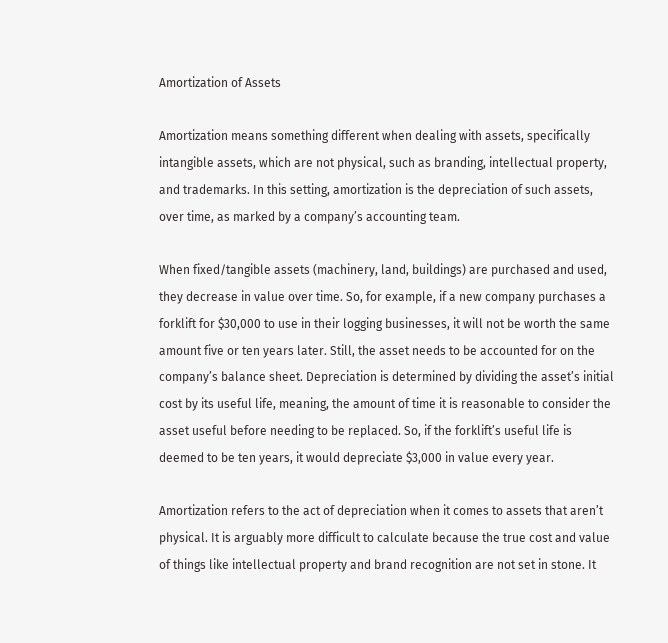Amortization of Assets

Amortization means something different when dealing with assets, specifically intangible assets, which are not physical, such as branding, intellectual property, and trademarks. In this setting, amortization is the depreciation of such assets, over time, as marked by a company’s accounting team.

When fixed/tangible assets (machinery, land, buildings) are purchased and used, they decrease in value over time. So, for example, if a new company purchases a forklift for $30,000 to use in their logging businesses, it will not be worth the same amount five or ten years later. Still, the asset needs to be accounted for on the company’s balance sheet. Depreciation is determined by dividing the asset’s initial cost by its useful life, meaning, the amount of time it is reasonable to consider the asset useful before needing to be replaced. So, if the forklift’s useful life is deemed to be ten years, it would depreciate $3,000 in value every year.

Amortization refers to the act of depreciation when it comes to assets that aren’t physical. It is arguably more difficult to calculate because the true cost and value of things like intellectual property and brand recognition are not set in stone. It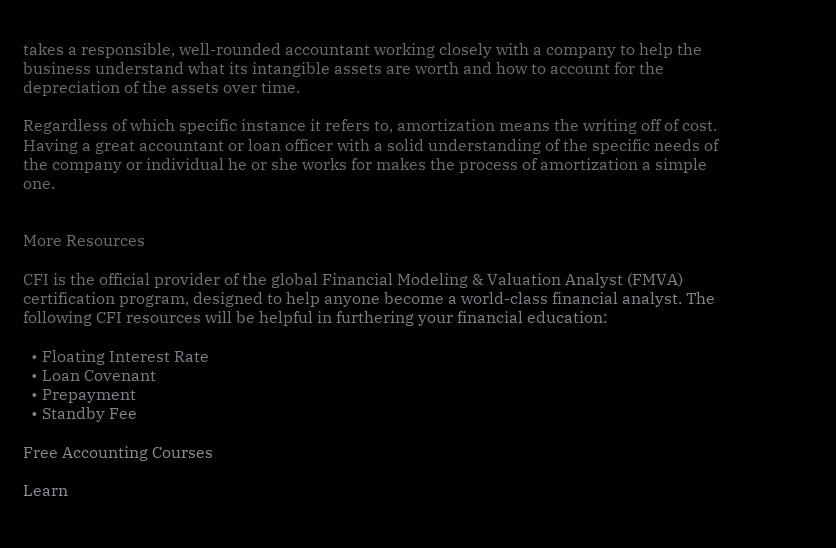takes a responsible, well-rounded accountant working closely with a company to help the business understand what its intangible assets are worth and how to account for the depreciation of the assets over time.

Regardless of which specific instance it refers to, amortization means the writing off of cost. Having a great accountant or loan officer with a solid understanding of the specific needs of the company or individual he or she works for makes the process of amortization a simple one.


More Resources

CFI is the official provider of the global Financial Modeling & Valuation Analyst (FMVA) certification program, designed to help anyone become a world-class financial analyst. The following CFI resources will be helpful in furthering your financial education:

  • Floating Interest Rate
  • Loan Covenant
  • Prepayment
  • Standby Fee

Free Accounting Courses

Learn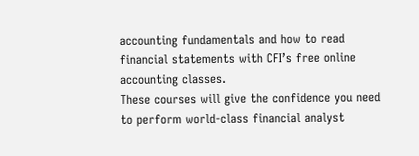accounting fundamentals and how to read financial statements with CFI’s free online accounting classes.
These courses will give the confidence you need to perform world-class financial analyst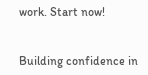work. Start now!


Building confidence in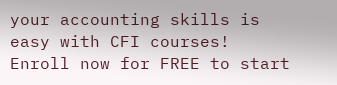your accounting skills is easy with CFI courses! Enroll now for FREE to start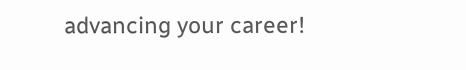advancing your career!